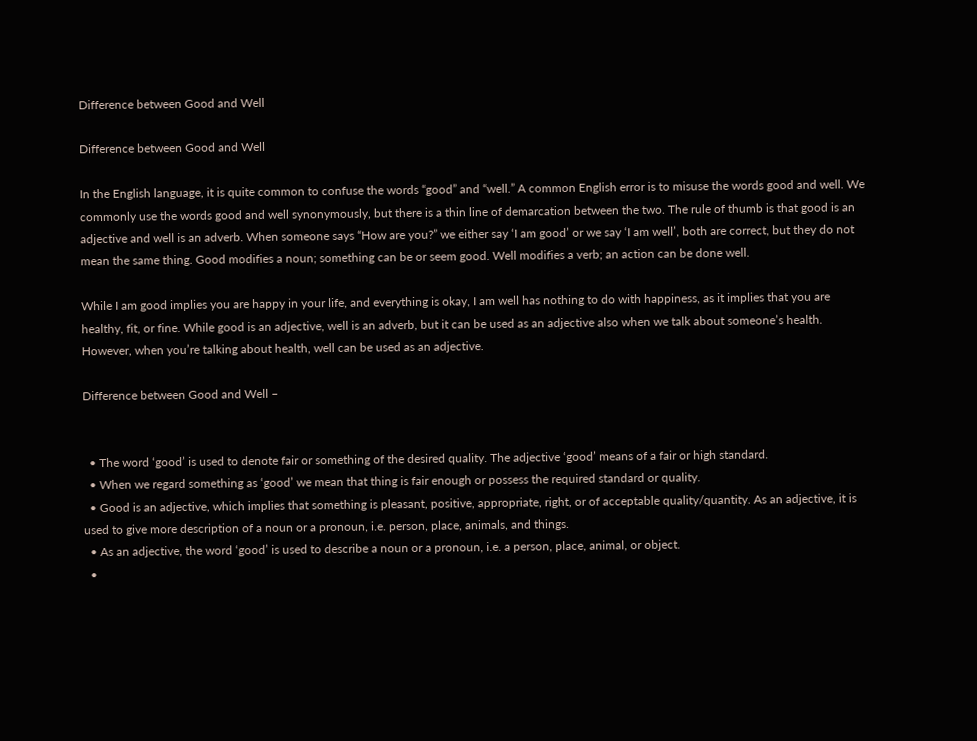Difference between Good and Well

Difference between Good and Well

In the English language, it is quite common to confuse the words “good” and “well.” A common English error is to misuse the words good and well. We commonly use the words good and well synonymously, but there is a thin line of demarcation between the two. The rule of thumb is that good is an adjective and well is an adverb. When someone says “How are you?” we either say ‘I am good’ or we say ‘I am well’, both are correct, but they do not mean the same thing. Good modifies a noun; something can be or seem good. Well modifies a verb; an action can be done well.

While I am good implies you are happy in your life, and everything is okay, I am well has nothing to do with happiness, as it implies that you are healthy, fit, or fine. While good is an adjective, well is an adverb, but it can be used as an adjective also when we talk about someone’s health. However, when you’re talking about health, well can be used as an adjective.

Difference between Good and Well –


  • The word ‘good’ is used to denote fair or something of the desired quality. The adjective ‘good’ means of a fair or high standard.
  • When we regard something as ‘good’ we mean that thing is fair enough or possess the required standard or quality.
  • Good is an adjective, which implies that something is pleasant, positive, appropriate, right, or of acceptable quality/quantity. As an adjective, it is used to give more description of a noun or a pronoun, i.e. person, place, animals, and things.
  • As an adjective, the word ‘good’ is used to describe a noun or a pronoun, i.e. a person, place, animal, or object.
  •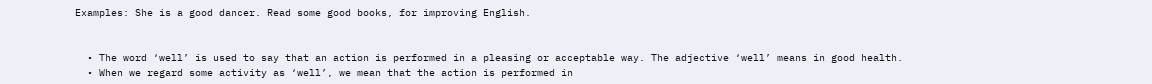Examples: She is a good dancer. Read some good books, for improving English.


  • The word ‘well’ is used to say that an action is performed in a pleasing or acceptable way. The adjective ‘well’ means in good health.
  • When we regard some activity as ‘well’, we mean that the action is performed in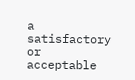a satisfactory or acceptable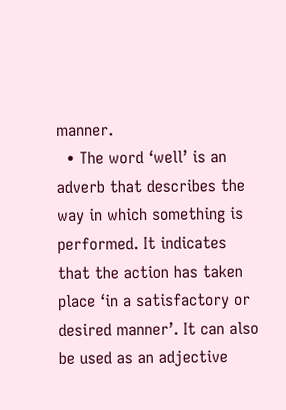manner.
  • The word ‘well’ is an adverb that describes the way in which something is performed. It indicates that the action has taken place ‘in a satisfactory or desired manner’. It can also be used as an adjective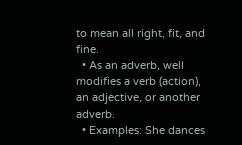to mean all right, fit, and fine.
  • As an adverb, well modifies a verb (action), an adjective, or another adverb.
  • Examples: She dances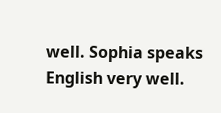well. Sophia speaks English very well.